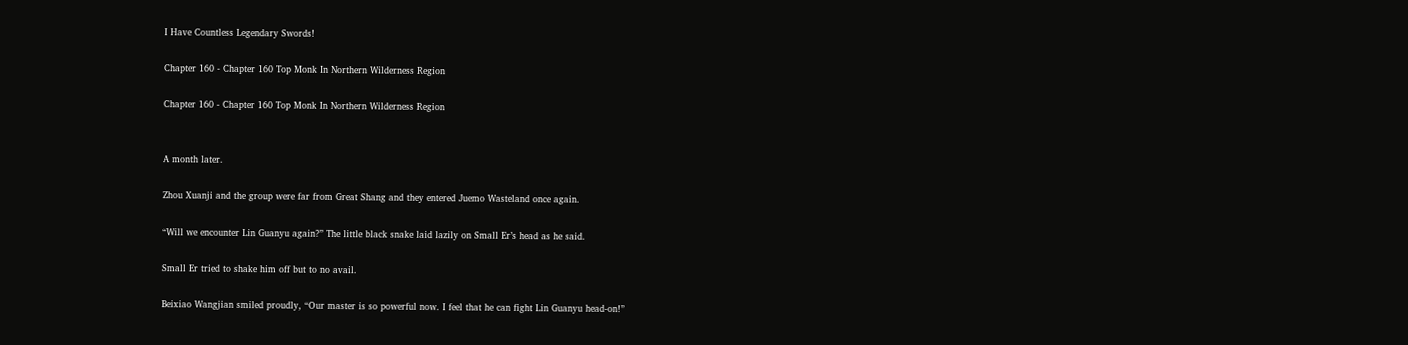I Have Countless Legendary Swords!

Chapter 160 - Chapter 160 Top Monk In Northern Wilderness Region

Chapter 160 - Chapter 160 Top Monk In Northern Wilderness Region


A month later.

Zhou Xuanji and the group were far from Great Shang and they entered Juemo Wasteland once again.

“Will we encounter Lin Guanyu again?” The little black snake laid lazily on Small Er’s head as he said.

Small Er tried to shake him off but to no avail.

Beixiao Wangjian smiled proudly, “Our master is so powerful now. I feel that he can fight Lin Guanyu head-on!”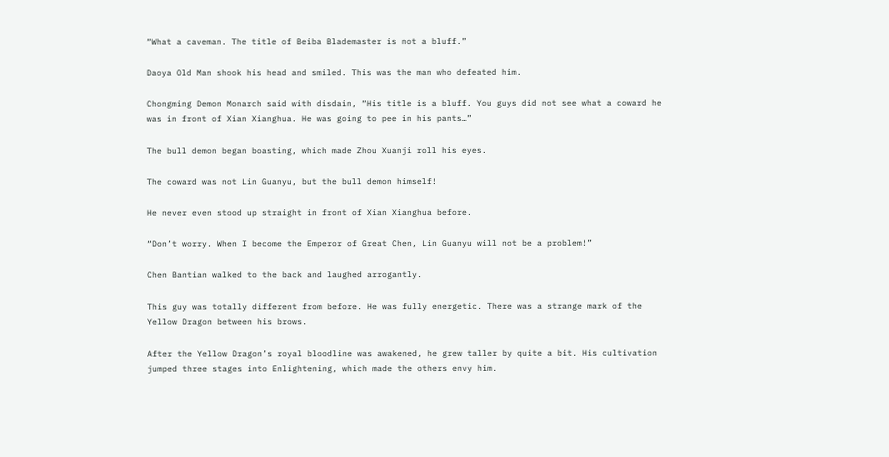“What a caveman. The title of Beiba Blademaster is not a bluff.”

Daoya Old Man shook his head and smiled. This was the man who defeated him.

Chongming Demon Monarch said with disdain, “His title is a bluff. You guys did not see what a coward he was in front of Xian Xianghua. He was going to pee in his pants…”

The bull demon began boasting, which made Zhou Xuanji roll his eyes.

The coward was not Lin Guanyu, but the bull demon himself!

He never even stood up straight in front of Xian Xianghua before.

“Don’t worry. When I become the Emperor of Great Chen, Lin Guanyu will not be a problem!”

Chen Bantian walked to the back and laughed arrogantly.

This guy was totally different from before. He was fully energetic. There was a strange mark of the Yellow Dragon between his brows.

After the Yellow Dragon’s royal bloodline was awakened, he grew taller by quite a bit. His cultivation jumped three stages into Enlightening, which made the others envy him.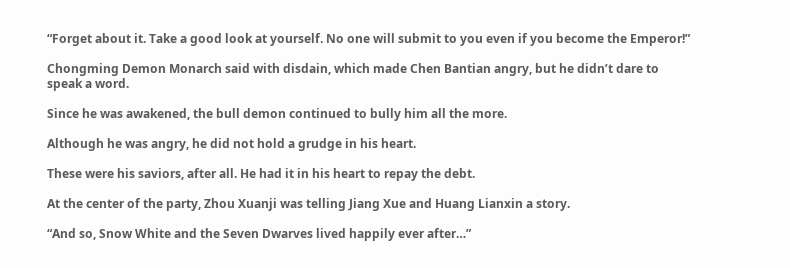“Forget about it. Take a good look at yourself. No one will submit to you even if you become the Emperor!”

Chongming Demon Monarch said with disdain, which made Chen Bantian angry, but he didn’t dare to speak a word.

Since he was awakened, the bull demon continued to bully him all the more.

Although he was angry, he did not hold a grudge in his heart.

These were his saviors, after all. He had it in his heart to repay the debt.

At the center of the party, Zhou Xuanji was telling Jiang Xue and Huang Lianxin a story.

“And so, Snow White and the Seven Dwarves lived happily ever after…”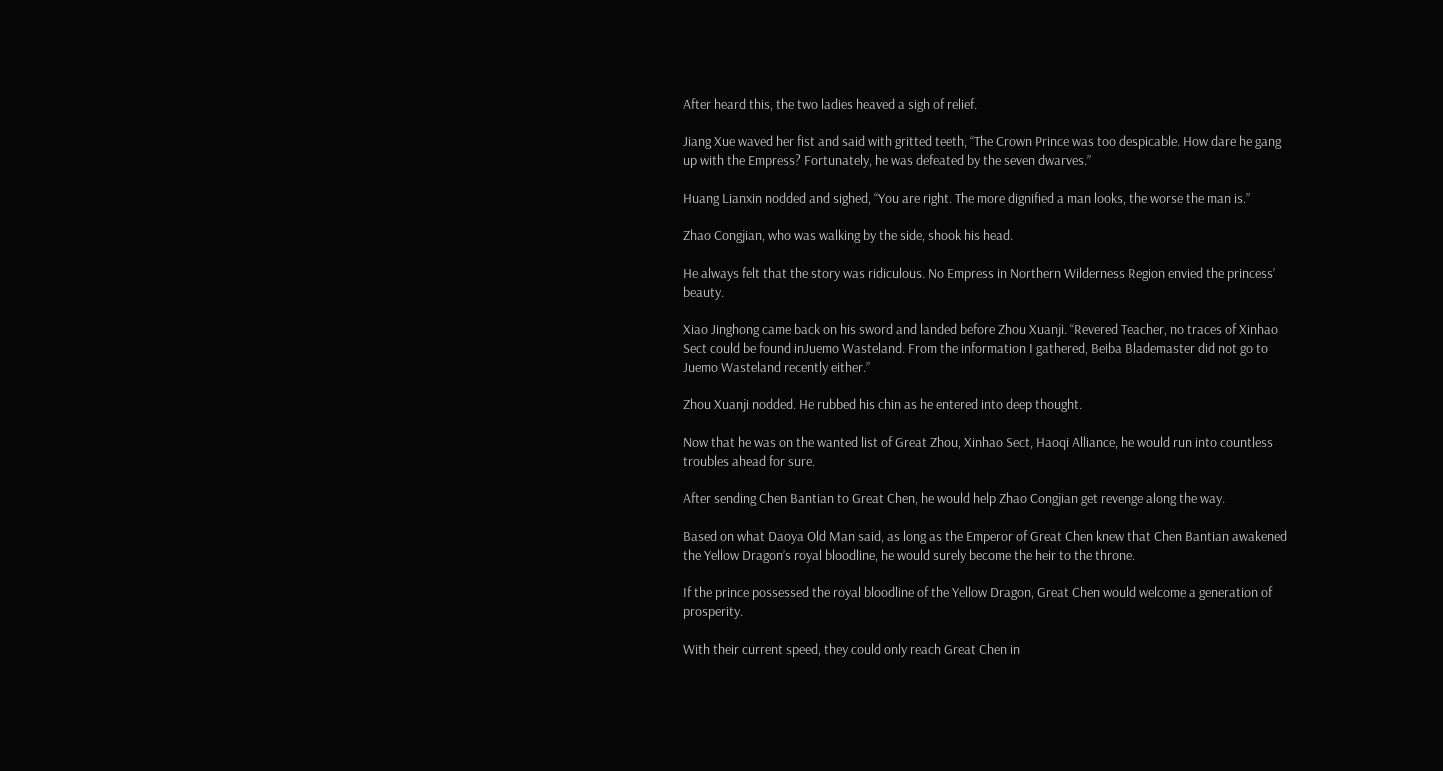After heard this, the two ladies heaved a sigh of relief.

Jiang Xue waved her fist and said with gritted teeth, “The Crown Prince was too despicable. How dare he gang up with the Empress? Fortunately, he was defeated by the seven dwarves.”

Huang Lianxin nodded and sighed, “You are right. The more dignified a man looks, the worse the man is.”

Zhao Congjian, who was walking by the side, shook his head.

He always felt that the story was ridiculous. No Empress in Northern Wilderness Region envied the princess’ beauty.

Xiao Jinghong came back on his sword and landed before Zhou Xuanji. “Revered Teacher, no traces of Xinhao Sect could be found inJuemo Wasteland. From the information I gathered, Beiba Blademaster did not go to Juemo Wasteland recently either.”

Zhou Xuanji nodded. He rubbed his chin as he entered into deep thought.

Now that he was on the wanted list of Great Zhou, Xinhao Sect, Haoqi Alliance, he would run into countless troubles ahead for sure.

After sending Chen Bantian to Great Chen, he would help Zhao Congjian get revenge along the way.

Based on what Daoya Old Man said, as long as the Emperor of Great Chen knew that Chen Bantian awakened the Yellow Dragon’s royal bloodline, he would surely become the heir to the throne.

If the prince possessed the royal bloodline of the Yellow Dragon, Great Chen would welcome a generation of prosperity.

With their current speed, they could only reach Great Chen in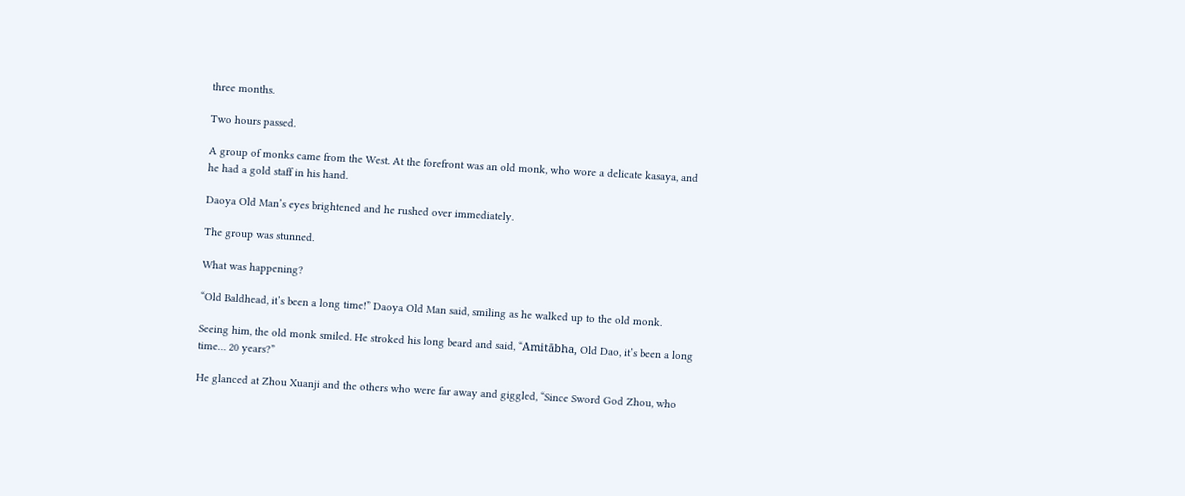three months.

Two hours passed.

A group of monks came from the West. At the forefront was an old monk, who wore a delicate kasaya, and he had a gold staff in his hand.

Daoya Old Man’s eyes brightened and he rushed over immediately.

The group was stunned.

What was happening?

“Old Baldhead, it’s been a long time!” Daoya Old Man said, smiling as he walked up to the old monk.

Seeing him, the old monk smiled. He stroked his long beard and said, “Amitābha, Old Dao, it’s been a long time… 20 years?”

He glanced at Zhou Xuanji and the others who were far away and giggled, “Since Sword God Zhou, who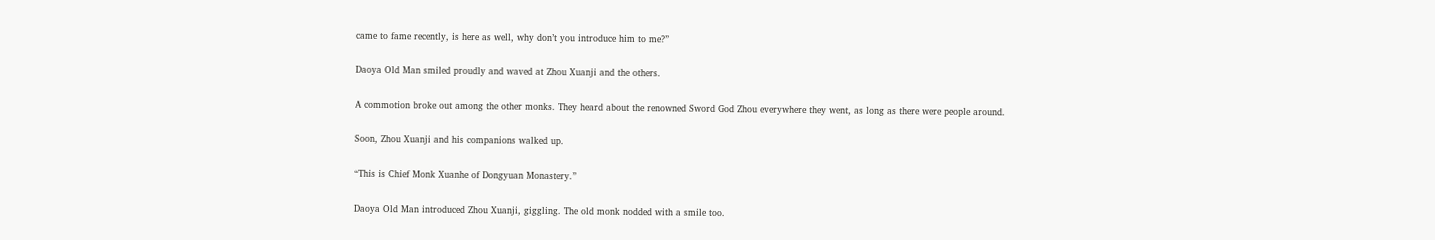came to fame recently, is here as well, why don’t you introduce him to me?”

Daoya Old Man smiled proudly and waved at Zhou Xuanji and the others.

A commotion broke out among the other monks. They heard about the renowned Sword God Zhou everywhere they went, as long as there were people around.

Soon, Zhou Xuanji and his companions walked up.

“This is Chief Monk Xuanhe of Dongyuan Monastery.”

Daoya Old Man introduced Zhou Xuanji, giggling. The old monk nodded with a smile too.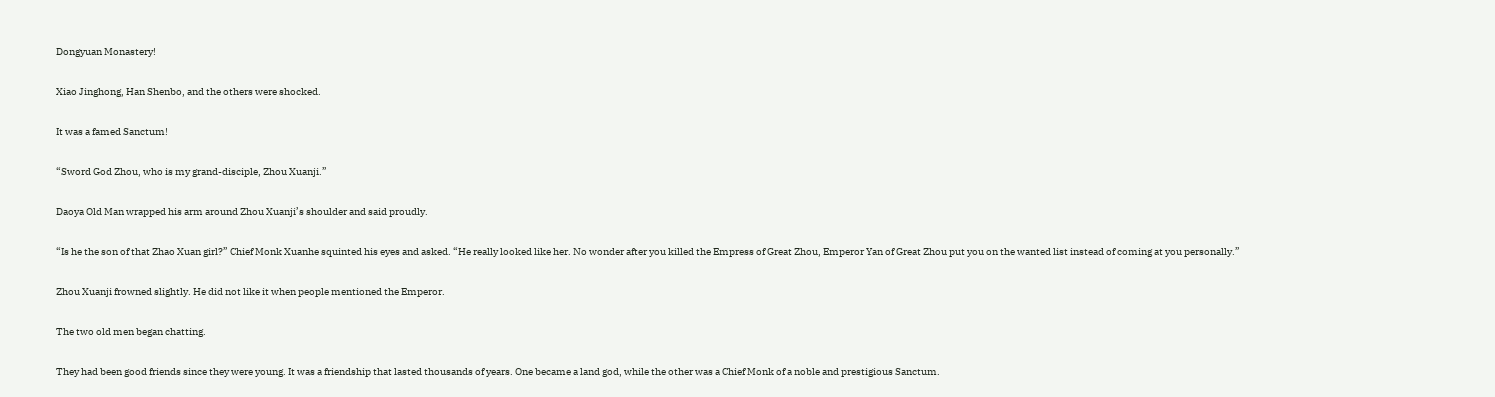Dongyuan Monastery!

Xiao Jinghong, Han Shenbo, and the others were shocked.

It was a famed Sanctum!

“Sword God Zhou, who is my grand-disciple, Zhou Xuanji.”

Daoya Old Man wrapped his arm around Zhou Xuanji’s shoulder and said proudly.

“Is he the son of that Zhao Xuan girl?” Chief Monk Xuanhe squinted his eyes and asked. “He really looked like her. No wonder after you killed the Empress of Great Zhou, Emperor Yan of Great Zhou put you on the wanted list instead of coming at you personally.”

Zhou Xuanji frowned slightly. He did not like it when people mentioned the Emperor.

The two old men began chatting.

They had been good friends since they were young. It was a friendship that lasted thousands of years. One became a land god, while the other was a Chief Monk of a noble and prestigious Sanctum.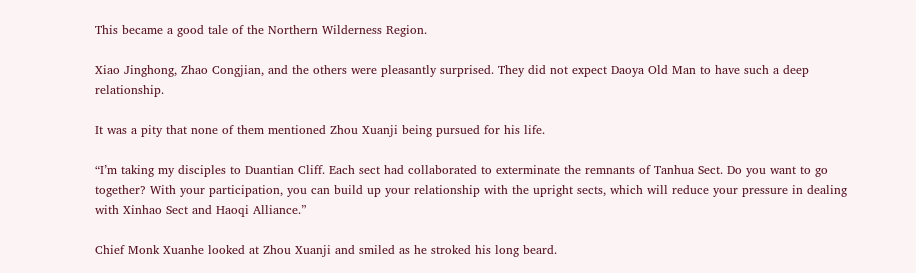This became a good tale of the Northern Wilderness Region.

Xiao Jinghong, Zhao Congjian, and the others were pleasantly surprised. They did not expect Daoya Old Man to have such a deep relationship.

It was a pity that none of them mentioned Zhou Xuanji being pursued for his life.

“I’m taking my disciples to Duantian Cliff. Each sect had collaborated to exterminate the remnants of Tanhua Sect. Do you want to go together? With your participation, you can build up your relationship with the upright sects, which will reduce your pressure in dealing with Xinhao Sect and Haoqi Alliance.”

Chief Monk Xuanhe looked at Zhou Xuanji and smiled as he stroked his long beard.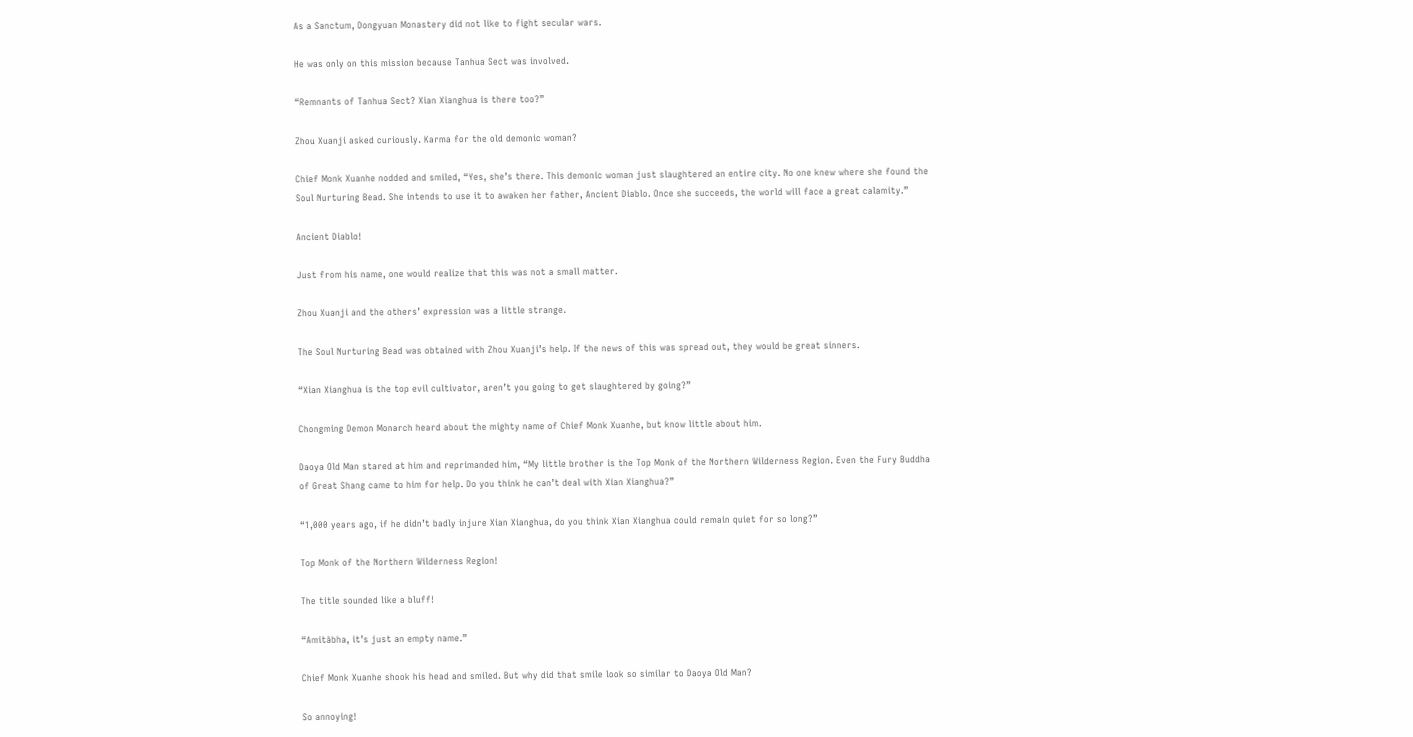As a Sanctum, Dongyuan Monastery did not like to fight secular wars.

He was only on this mission because Tanhua Sect was involved.

“Remnants of Tanhua Sect? Xian Xianghua is there too?”

Zhou Xuanji asked curiously. Karma for the old demonic woman?

Chief Monk Xuanhe nodded and smiled, “Yes, she’s there. This demonic woman just slaughtered an entire city. No one knew where she found the Soul Nurturing Bead. She intends to use it to awaken her father, Ancient Diablo. Once she succeeds, the world will face a great calamity.”

Ancient Diablo!

Just from his name, one would realize that this was not a small matter.

Zhou Xuanji and the others’ expression was a little strange.

The Soul Nurturing Bead was obtained with Zhou Xuanji’s help. If the news of this was spread out, they would be great sinners.

“Xian Xianghua is the top evil cultivator, aren’t you going to get slaughtered by going?”

Chongming Demon Monarch heard about the mighty name of Chief Monk Xuanhe, but know little about him.

Daoya Old Man stared at him and reprimanded him, “My little brother is the Top Monk of the Northern Wilderness Region. Even the Fury Buddha of Great Shang came to him for help. Do you think he can’t deal with Xian Xianghua?”

“1,000 years ago, if he didn’t badly injure Xian Xianghua, do you think Xian Xianghua could remain quiet for so long?”

Top Monk of the Northern Wilderness Region!

The title sounded like a bluff!

“Amitābha, it’s just an empty name.”

Chief Monk Xuanhe shook his head and smiled. But why did that smile look so similar to Daoya Old Man?

So annoying!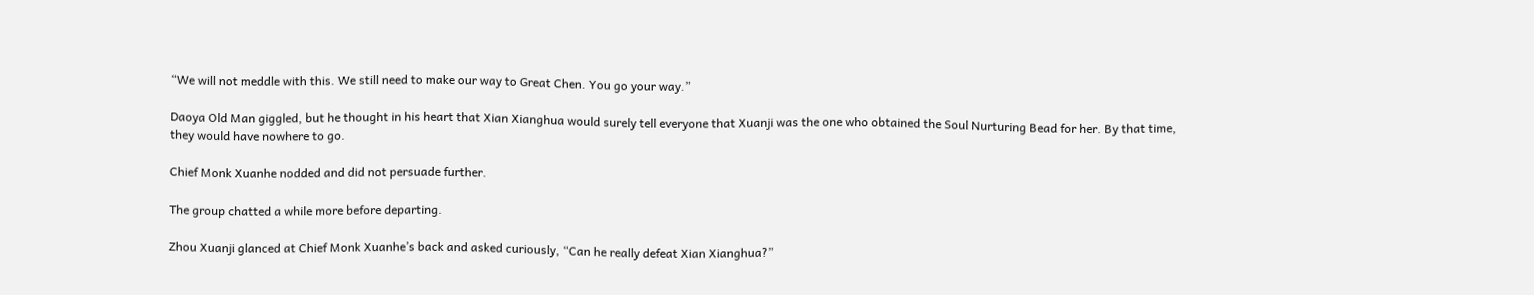“We will not meddle with this. We still need to make our way to Great Chen. You go your way.”

Daoya Old Man giggled, but he thought in his heart that Xian Xianghua would surely tell everyone that Xuanji was the one who obtained the Soul Nurturing Bead for her. By that time, they would have nowhere to go.

Chief Monk Xuanhe nodded and did not persuade further.

The group chatted a while more before departing.

Zhou Xuanji glanced at Chief Monk Xuanhe’s back and asked curiously, “Can he really defeat Xian Xianghua?”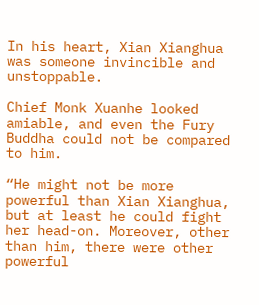In his heart, Xian Xianghua was someone invincible and unstoppable.

Chief Monk Xuanhe looked amiable, and even the Fury Buddha could not be compared to him.

“He might not be more powerful than Xian Xianghua, but at least he could fight her head-on. Moreover, other than him, there were other powerful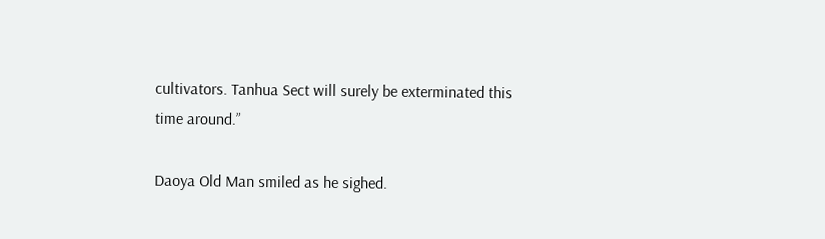cultivators. Tanhua Sect will surely be exterminated this time around.”

Daoya Old Man smiled as he sighed.